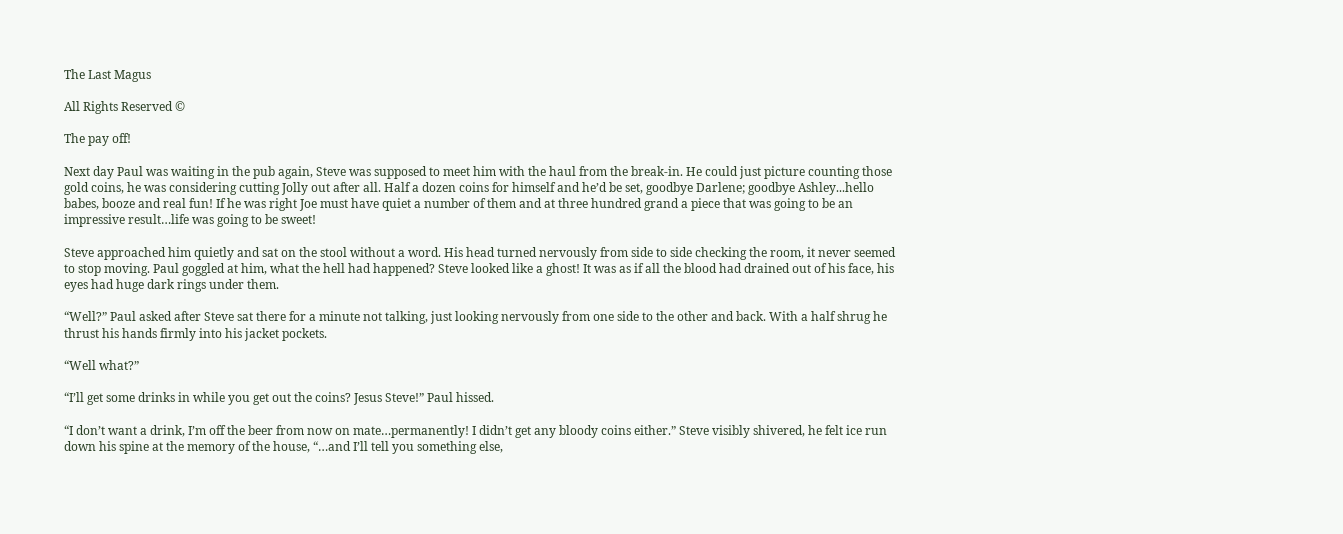The Last Magus

All Rights Reserved ©

The pay off!

Next day Paul was waiting in the pub again, Steve was supposed to meet him with the haul from the break-in. He could just picture counting those gold coins, he was considering cutting Jolly out after all. Half a dozen coins for himself and he’d be set, goodbye Darlene; goodbye Ashley...hello babes, booze and real fun! If he was right Joe must have quiet a number of them and at three hundred grand a piece that was going to be an impressive result…life was going to be sweet!

Steve approached him quietly and sat on the stool without a word. His head turned nervously from side to side checking the room, it never seemed to stop moving. Paul goggled at him, what the hell had happened? Steve looked like a ghost! It was as if all the blood had drained out of his face, his eyes had huge dark rings under them.

“Well?” Paul asked after Steve sat there for a minute not talking, just looking nervously from one side to the other and back. With a half shrug he thrust his hands firmly into his jacket pockets.

“Well what?”

“I’ll get some drinks in while you get out the coins? Jesus Steve!” Paul hissed.

“I don’t want a drink, I’m off the beer from now on mate…permanently! I didn’t get any bloody coins either.” Steve visibly shivered, he felt ice run down his spine at the memory of the house, “…and I’ll tell you something else,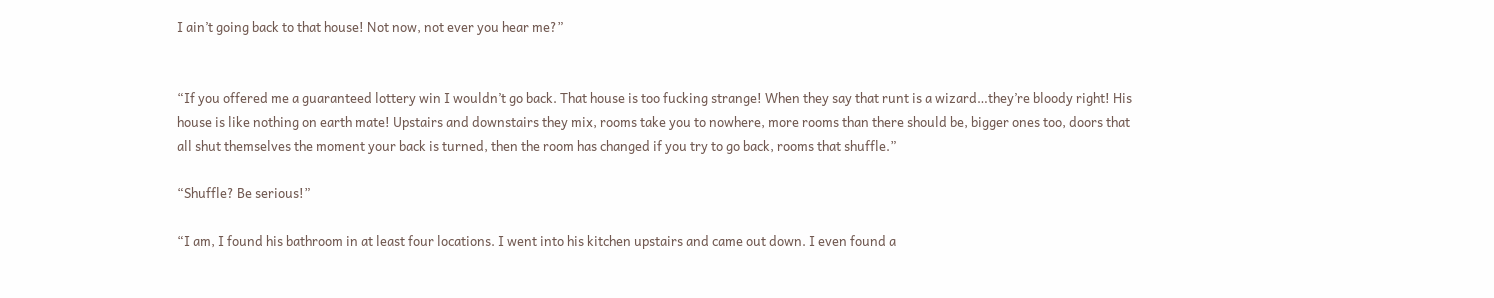I ain’t going back to that house! Not now, not ever you hear me?”


“If you offered me a guaranteed lottery win I wouldn’t go back. That house is too fucking strange! When they say that runt is a wizard…they’re bloody right! His house is like nothing on earth mate! Upstairs and downstairs they mix, rooms take you to nowhere, more rooms than there should be, bigger ones too, doors that all shut themselves the moment your back is turned, then the room has changed if you try to go back, rooms that shuffle.”

“Shuffle? Be serious!”

“I am, I found his bathroom in at least four locations. I went into his kitchen upstairs and came out down. I even found a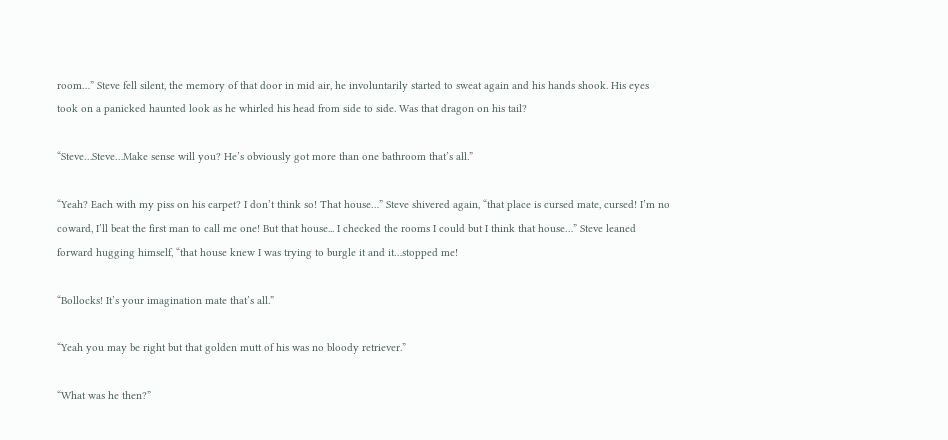room…” Steve fell silent, the memory of that door in mid air, he involuntarily started to sweat again and his hands shook. His eyes took on a panicked haunted look as he whirled his head from side to side. Was that dragon on his tail?

“Steve…Steve…Make sense will you? He’s obviously got more than one bathroom that’s all.”

“Yeah? Each with my piss on his carpet? I don’t think so! That house…” Steve shivered again, “that place is cursed mate, cursed! I’m no coward, I’ll beat the first man to call me one! But that house... I checked the rooms I could but I think that house…” Steve leaned forward hugging himself, “that house knew I was trying to burgle it and it…stopped me!

“Bollocks! It’s your imagination mate that’s all.”

“Yeah you may be right but that golden mutt of his was no bloody retriever.”

“What was he then?”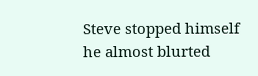Steve stopped himself he almost blurted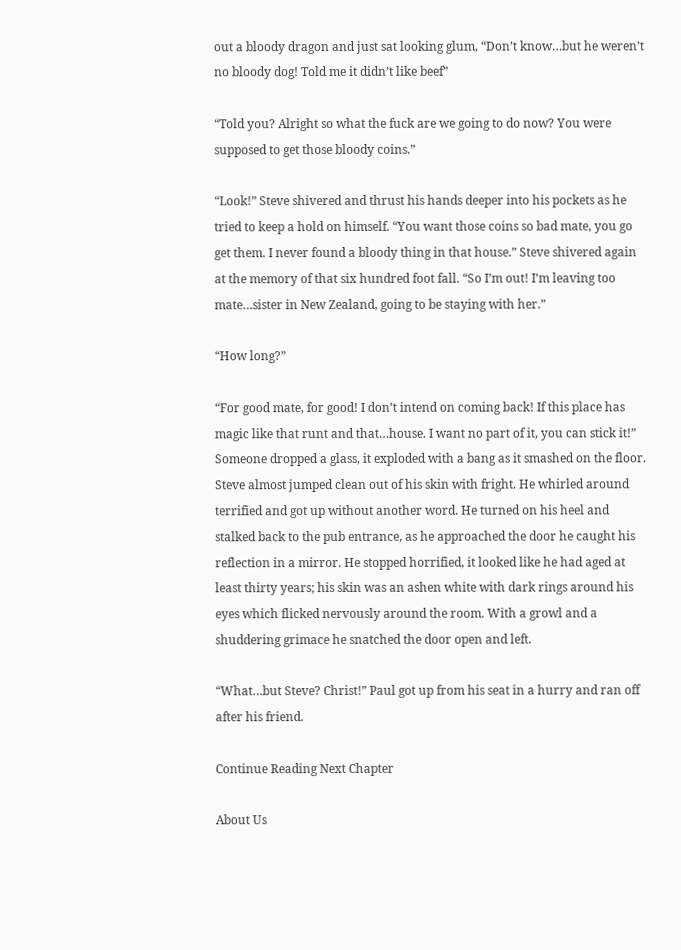out a bloody dragon and just sat looking glum, “Don’t know…but he weren’t no bloody dog! Told me it didn’t like beef”

“Told you? Alright so what the fuck are we going to do now? You were supposed to get those bloody coins.”

“Look!” Steve shivered and thrust his hands deeper into his pockets as he tried to keep a hold on himself. “You want those coins so bad mate, you go get them. I never found a bloody thing in that house.” Steve shivered again at the memory of that six hundred foot fall. “So I’m out! I’m leaving too mate…sister in New Zealand, going to be staying with her.”

“How long?”

“For good mate, for good! I don’t intend on coming back! If this place has magic like that runt and that…house. I want no part of it, you can stick it!” Someone dropped a glass, it exploded with a bang as it smashed on the floor. Steve almost jumped clean out of his skin with fright. He whirled around terrified and got up without another word. He turned on his heel and stalked back to the pub entrance, as he approached the door he caught his reflection in a mirror. He stopped horrified, it looked like he had aged at least thirty years; his skin was an ashen white with dark rings around his eyes which flicked nervously around the room. With a growl and a shuddering grimace he snatched the door open and left.

“What…but Steve? Christ!” Paul got up from his seat in a hurry and ran off after his friend.

Continue Reading Next Chapter

About Us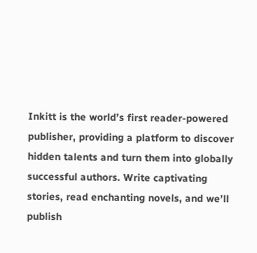Inkitt is the world’s first reader-powered publisher, providing a platform to discover hidden talents and turn them into globally successful authors. Write captivating stories, read enchanting novels, and we’ll publish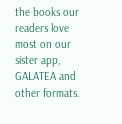the books our readers love most on our sister app, GALATEA and other formats.